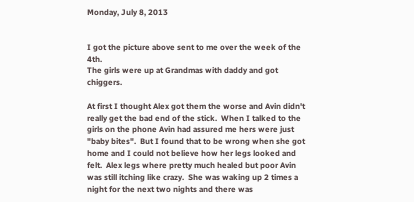Monday, July 8, 2013


I got the picture above sent to me over the week of the 4th.
The girls were up at Grandmas with daddy and got chiggers.

At first I thought Alex got them the worse and Avin didn't really get the bad end of the stick.  When I talked to the girls on the phone Avin had assured me hers were just "baby bites".  But I found that to be wrong when she got home and I could not believe how her legs looked and felt.  Alex legs where pretty much healed but poor Avin was still itching like crazy.  She was waking up 2 times a night for the next two nights and there was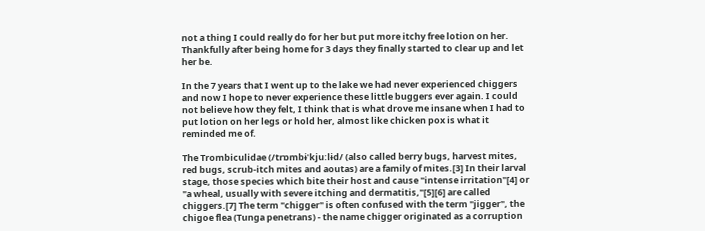not a thing I could really do for her but put more itchy free lotion on her.  Thankfully after being home for 3 days they finally started to clear up and let her be.

In the 7 years that I went up to the lake we had never experienced chiggers and now I hope to never experience these little buggers ever again. I could not believe how they felt, I think that is what drove me insane when I had to put lotion on her legs or hold her, almost like chicken pox is what it reminded me of.

The Trombiculidae (/trɒmbɨˈkjuːlɨd/ (also called berry bugs, harvest mites, red bugs, scrub-itch mites and aoutas) are a family of mites.[3] In their larval stage, those species which bite their host and cause "intense irritation"[4] or "a wheal, usually with severe itching and dermatitis,"[5][6] are called chiggers.[7] The term "chigger" is often confused with the term "jigger", the chigoe flea (Tunga penetrans) - the name chigger originated as a corruption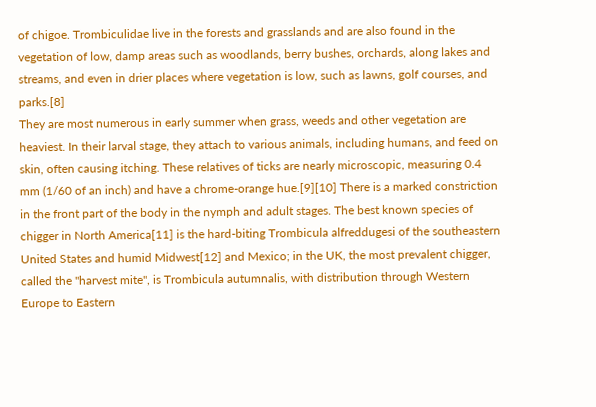of chigoe. Trombiculidae live in the forests and grasslands and are also found in the vegetation of low, damp areas such as woodlands, berry bushes, orchards, along lakes and streams, and even in drier places where vegetation is low, such as lawns, golf courses, and parks.[8]
They are most numerous in early summer when grass, weeds and other vegetation are heaviest. In their larval stage, they attach to various animals, including humans, and feed on skin, often causing itching. These relatives of ticks are nearly microscopic, measuring 0.4 mm (1/60 of an inch) and have a chrome-orange hue.[9][10] There is a marked constriction in the front part of the body in the nymph and adult stages. The best known species of chigger in North America[11] is the hard-biting Trombicula alfreddugesi of the southeastern United States and humid Midwest[12] and Mexico; in the UK, the most prevalent chigger, called the "harvest mite", is Trombicula autumnalis, with distribution through Western Europe to Eastern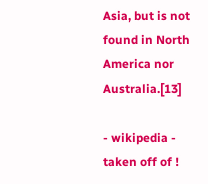Asia, but is not found in North America nor Australia.[13]

- wikipedia - taken off of !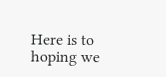Here is to hoping we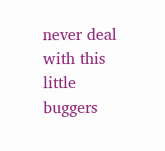never deal with this little buggers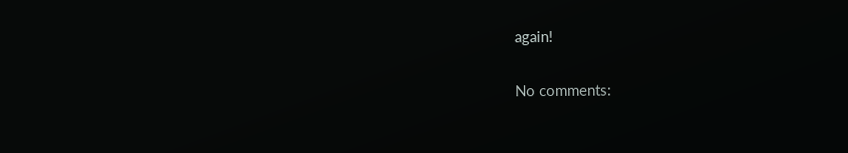again!

No comments: